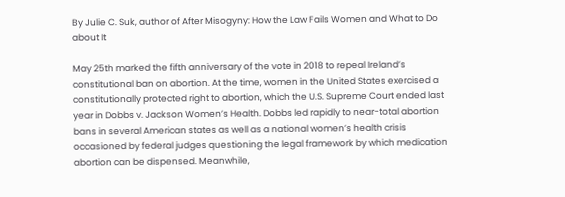By Julie C. Suk, author of After Misogyny: How the Law Fails Women and What to Do about It

May 25th marked the fifth anniversary of the vote in 2018 to repeal Ireland’s constitutional ban on abortion. At the time, women in the United States exercised a constitutionally protected right to abortion, which the U.S. Supreme Court ended last year in Dobbs v. Jackson Women’s Health. Dobbs led rapidly to near-total abortion bans in several American states as well as a national women’s health crisis occasioned by federal judges questioning the legal framework by which medication abortion can be dispensed. Meanwhile,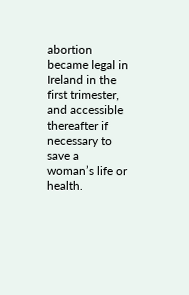abortion became legal in Ireland in the first trimester, and accessible thereafter if necessary to save a woman’s life or health.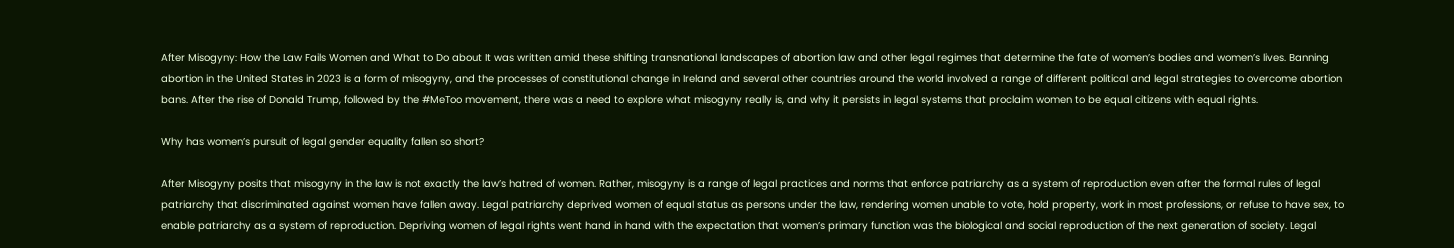After Misogyny: How the Law Fails Women and What to Do about It was written amid these shifting transnational landscapes of abortion law and other legal regimes that determine the fate of women’s bodies and women’s lives. Banning abortion in the United States in 2023 is a form of misogyny, and the processes of constitutional change in Ireland and several other countries around the world involved a range of different political and legal strategies to overcome abortion bans. After the rise of Donald Trump, followed by the #MeToo movement, there was a need to explore what misogyny really is, and why it persists in legal systems that proclaim women to be equal citizens with equal rights.

Why has women’s pursuit of legal gender equality fallen so short?

After Misogyny posits that misogyny in the law is not exactly the law’s hatred of women. Rather, misogyny is a range of legal practices and norms that enforce patriarchy as a system of reproduction even after the formal rules of legal patriarchy that discriminated against women have fallen away. Legal patriarchy deprived women of equal status as persons under the law, rendering women unable to vote, hold property, work in most professions, or refuse to have sex, to enable patriarchy as a system of reproduction. Depriving women of legal rights went hand in hand with the expectation that women’s primary function was the biological and social reproduction of the next generation of society. Legal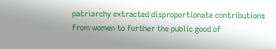patriarchy extracted disproportionate contributions from women to further the public good of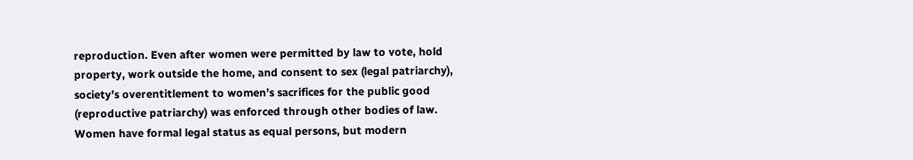reproduction. Even after women were permitted by law to vote, hold property, work outside the home, and consent to sex (legal patriarchy), society’s overentitlement to women’s sacrifices for the public good (reproductive patriarchy) was enforced through other bodies of law. Women have formal legal status as equal persons, but modern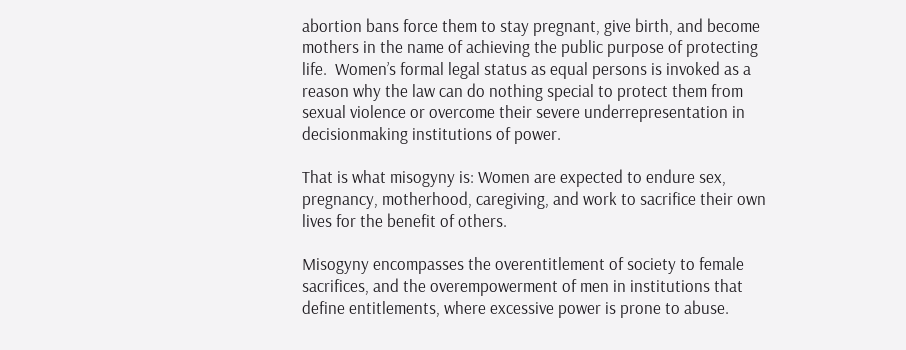abortion bans force them to stay pregnant, give birth, and become mothers in the name of achieving the public purpose of protecting life.  Women’s formal legal status as equal persons is invoked as a reason why the law can do nothing special to protect them from sexual violence or overcome their severe underrepresentation in decisionmaking institutions of power.

That is what misogyny is: Women are expected to endure sex, pregnancy, motherhood, caregiving, and work to sacrifice their own lives for the benefit of others.

Misogyny encompasses the overentitlement of society to female sacrifices, and the overempowerment of men in institutions that define entitlements, where excessive power is prone to abuse.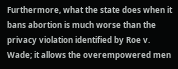Furthermore, what the state does when it bans abortion is much worse than the privacy violation identified by Roe v. Wade; it allows the overempowered men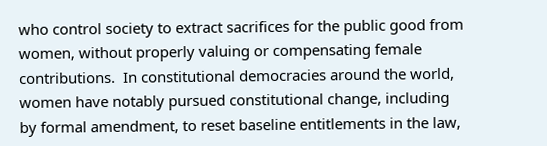who control society to extract sacrifices for the public good from women, without properly valuing or compensating female contributions.  In constitutional democracies around the world, women have notably pursued constitutional change, including by formal amendment, to reset baseline entitlements in the law,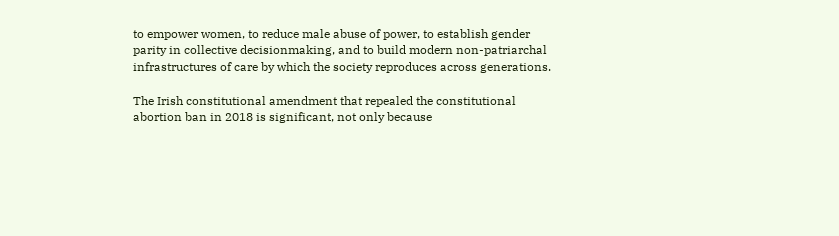to empower women, to reduce male abuse of power, to establish gender parity in collective decisionmaking, and to build modern non-patriarchal infrastructures of care by which the society reproduces across generations.

The Irish constitutional amendment that repealed the constitutional abortion ban in 2018 is significant, not only because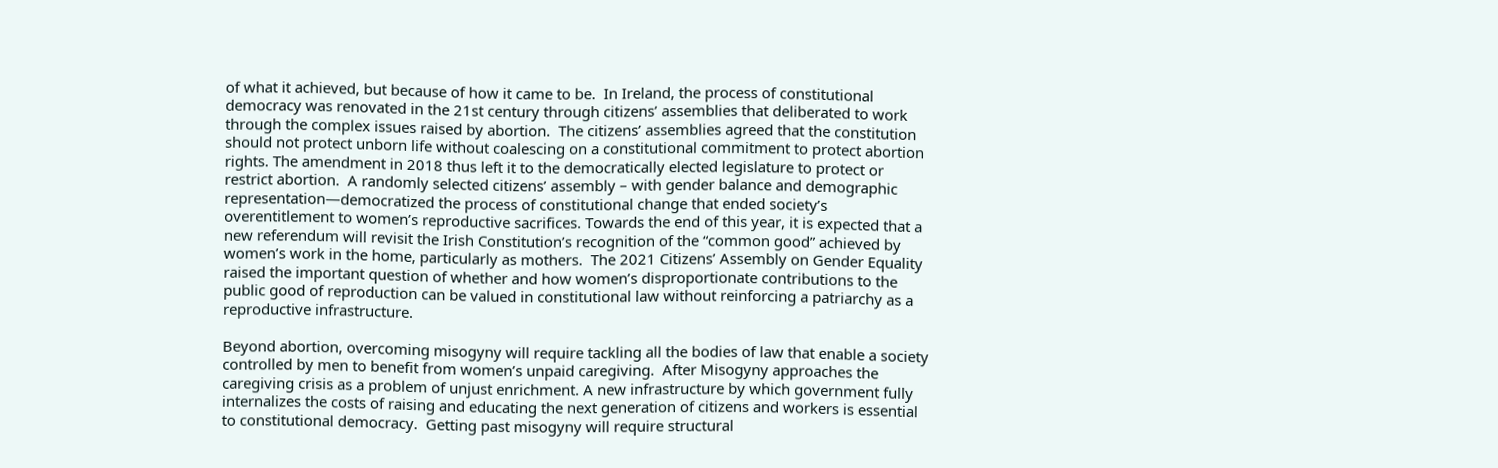of what it achieved, but because of how it came to be.  In Ireland, the process of constitutional democracy was renovated in the 21st century through citizens’ assemblies that deliberated to work through the complex issues raised by abortion.  The citizens’ assemblies agreed that the constitution should not protect unborn life without coalescing on a constitutional commitment to protect abortion rights. The amendment in 2018 thus left it to the democratically elected legislature to protect or restrict abortion.  A randomly selected citizens’ assembly – with gender balance and demographic representation—democratized the process of constitutional change that ended society’s overentitlement to women’s reproductive sacrifices. Towards the end of this year, it is expected that a new referendum will revisit the Irish Constitution’s recognition of the “common good” achieved by women’s work in the home, particularly as mothers.  The 2021 Citizens’ Assembly on Gender Equality raised the important question of whether and how women’s disproportionate contributions to the public good of reproduction can be valued in constitutional law without reinforcing a patriarchy as a reproductive infrastructure.

Beyond abortion, overcoming misogyny will require tackling all the bodies of law that enable a society controlled by men to benefit from women’s unpaid caregiving.  After Misogyny approaches the caregiving crisis as a problem of unjust enrichment. A new infrastructure by which government fully internalizes the costs of raising and educating the next generation of citizens and workers is essential to constitutional democracy.  Getting past misogyny will require structural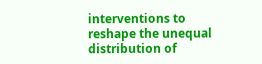interventions to reshape the unequal distribution of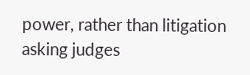power, rather than litigation asking judges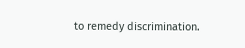to remedy discrimination.